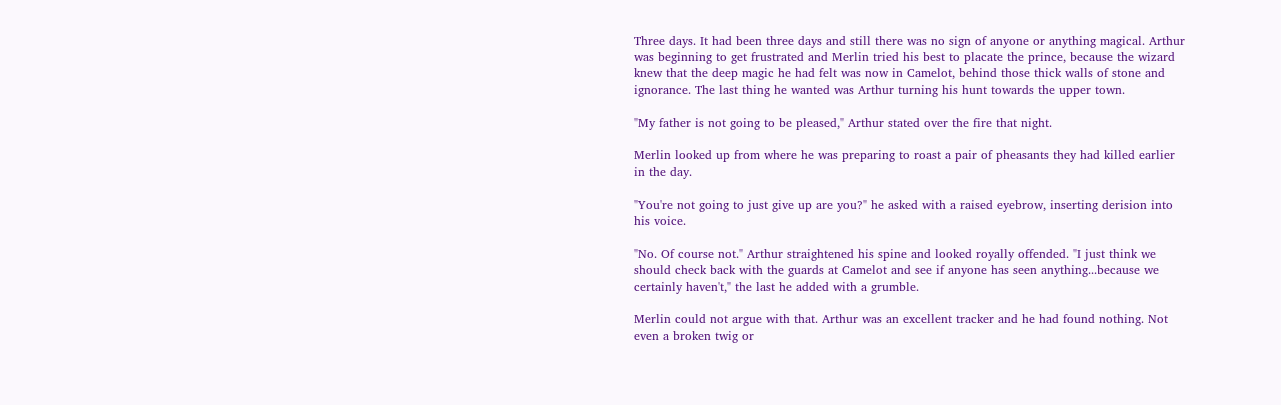Three days. It had been three days and still there was no sign of anyone or anything magical. Arthur was beginning to get frustrated and Merlin tried his best to placate the prince, because the wizard knew that the deep magic he had felt was now in Camelot, behind those thick walls of stone and ignorance. The last thing he wanted was Arthur turning his hunt towards the upper town.

"My father is not going to be pleased," Arthur stated over the fire that night.

Merlin looked up from where he was preparing to roast a pair of pheasants they had killed earlier in the day.

"You're not going to just give up are you?" he asked with a raised eyebrow, inserting derision into his voice.

"No. Of course not." Arthur straightened his spine and looked royally offended. "I just think we should check back with the guards at Camelot and see if anyone has seen anything...because we certainly haven't," the last he added with a grumble.

Merlin could not argue with that. Arthur was an excellent tracker and he had found nothing. Not even a broken twig or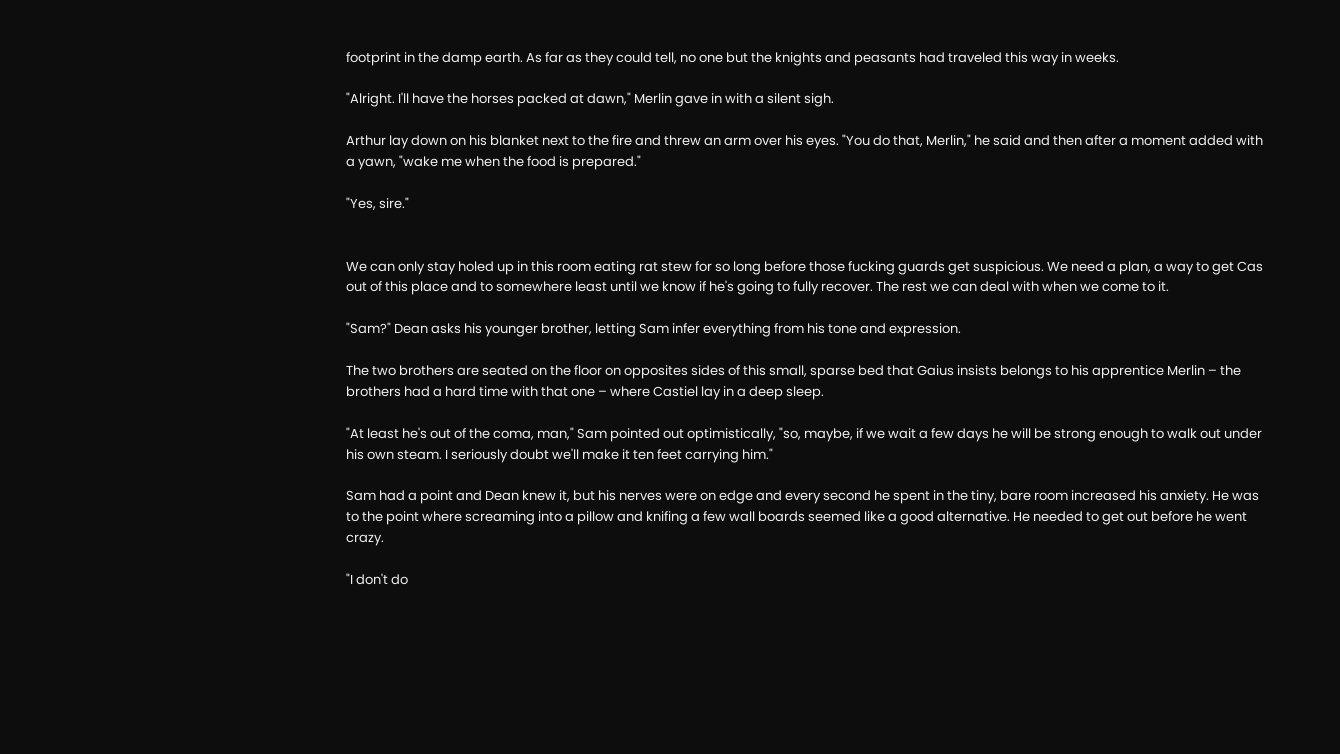footprint in the damp earth. As far as they could tell, no one but the knights and peasants had traveled this way in weeks.

"Alright. I'll have the horses packed at dawn," Merlin gave in with a silent sigh.

Arthur lay down on his blanket next to the fire and threw an arm over his eyes. "You do that, Merlin," he said and then after a moment added with a yawn, "wake me when the food is prepared."

"Yes, sire."


We can only stay holed up in this room eating rat stew for so long before those fucking guards get suspicious. We need a plan, a way to get Cas out of this place and to somewhere least until we know if he's going to fully recover. The rest we can deal with when we come to it.

"Sam?" Dean asks his younger brother, letting Sam infer everything from his tone and expression.

The two brothers are seated on the floor on opposites sides of this small, sparse bed that Gaius insists belongs to his apprentice Merlin – the brothers had a hard time with that one – where Castiel lay in a deep sleep.

"At least he's out of the coma, man," Sam pointed out optimistically, "so, maybe, if we wait a few days he will be strong enough to walk out under his own steam. I seriously doubt we'll make it ten feet carrying him."

Sam had a point and Dean knew it, but his nerves were on edge and every second he spent in the tiny, bare room increased his anxiety. He was to the point where screaming into a pillow and knifing a few wall boards seemed like a good alternative. He needed to get out before he went crazy.

"I don't do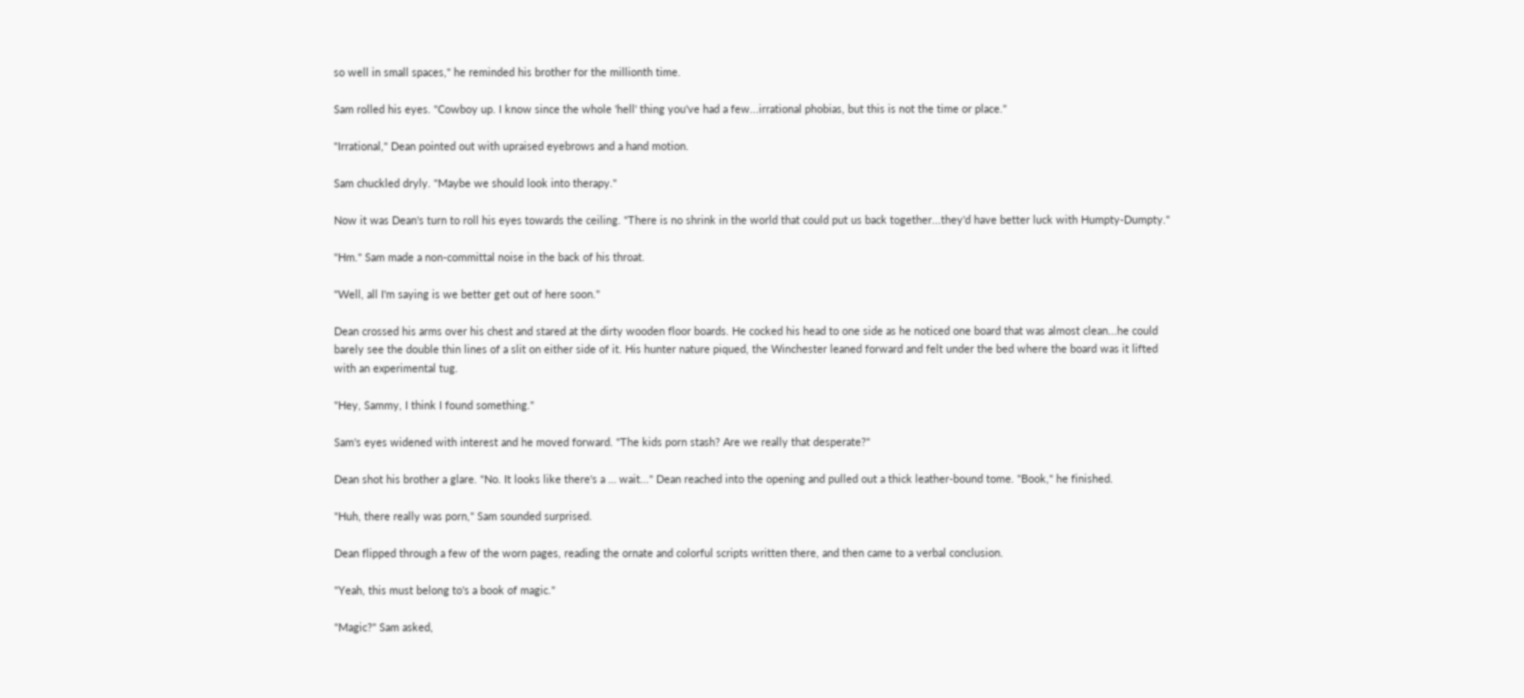so well in small spaces," he reminded his brother for the millionth time.

Sam rolled his eyes. "Cowboy up. I know since the whole 'hell' thing you've had a few...irrational phobias, but this is not the time or place."

"Irrational," Dean pointed out with upraised eyebrows and a hand motion.

Sam chuckled dryly. "Maybe we should look into therapy."

Now it was Dean's turn to roll his eyes towards the ceiling. "There is no shrink in the world that could put us back together...they'd have better luck with Humpty-Dumpty."

"Hm." Sam made a non-committal noise in the back of his throat.

"Well, all I'm saying is we better get out of here soon."

Dean crossed his arms over his chest and stared at the dirty wooden floor boards. He cocked his head to one side as he noticed one board that was almost clean...he could barely see the double thin lines of a slit on either side of it. His hunter nature piqued, the Winchester leaned forward and felt under the bed where the board was it lifted with an experimental tug.

"Hey, Sammy, I think I found something."

Sam's eyes widened with interest and he moved forward. "The kids porn stash? Are we really that desperate?"

Dean shot his brother a glare. "No. It looks like there's a … wait..." Dean reached into the opening and pulled out a thick leather-bound tome. "Book," he finished.

"Huh, there really was porn," Sam sounded surprised.

Dean flipped through a few of the worn pages, reading the ornate and colorful scripts written there, and then came to a verbal conclusion.

"Yeah, this must belong to's a book of magic."

"Magic?" Sam asked,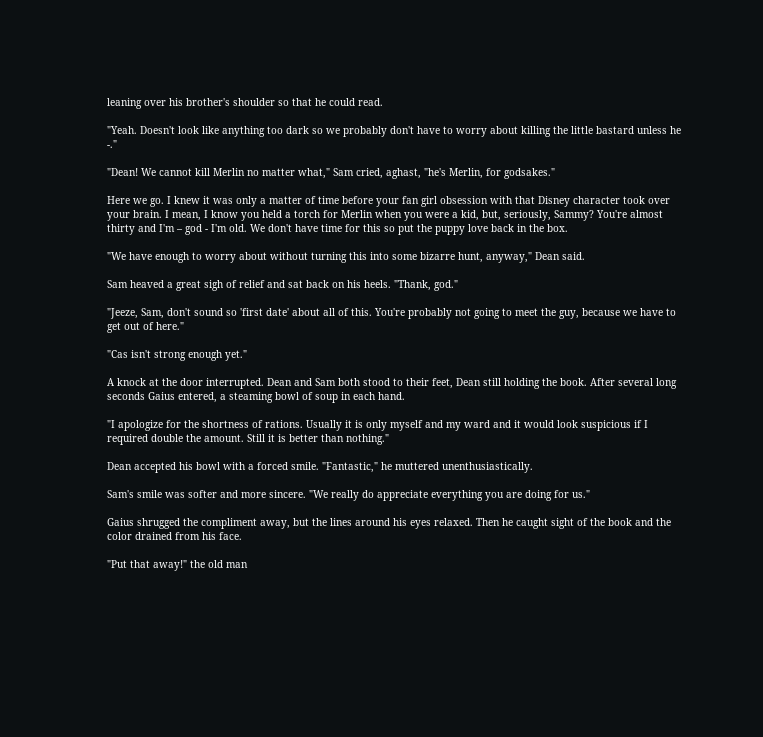leaning over his brother's shoulder so that he could read.

"Yeah. Doesn't look like anything too dark so we probably don't have to worry about killing the little bastard unless he -."

"Dean! We cannot kill Merlin no matter what," Sam cried, aghast, "he's Merlin, for godsakes."

Here we go. I knew it was only a matter of time before your fan girl obsession with that Disney character took over your brain. I mean, I know you held a torch for Merlin when you were a kid, but, seriously, Sammy? You're almost thirty and I'm – god - I'm old. We don't have time for this so put the puppy love back in the box.

"We have enough to worry about without turning this into some bizarre hunt, anyway," Dean said.

Sam heaved a great sigh of relief and sat back on his heels. "Thank, god."

"Jeeze, Sam, don't sound so 'first date' about all of this. You're probably not going to meet the guy, because we have to get out of here."

"Cas isn't strong enough yet."

A knock at the door interrupted. Dean and Sam both stood to their feet, Dean still holding the book. After several long seconds Gaius entered, a steaming bowl of soup in each hand.

"I apologize for the shortness of rations. Usually it is only myself and my ward and it would look suspicious if I required double the amount. Still it is better than nothing."

Dean accepted his bowl with a forced smile. "Fantastic," he muttered unenthusiastically.

Sam's smile was softer and more sincere. "We really do appreciate everything you are doing for us."

Gaius shrugged the compliment away, but the lines around his eyes relaxed. Then he caught sight of the book and the color drained from his face.

"Put that away!" the old man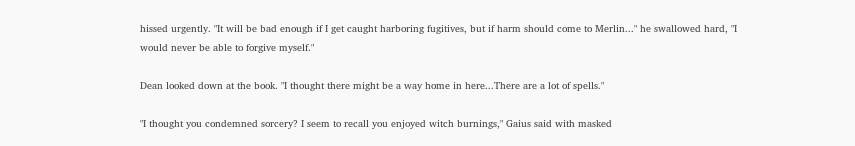hissed urgently. "It will be bad enough if I get caught harboring fugitives, but if harm should come to Merlin..." he swallowed hard, "I would never be able to forgive myself."

Dean looked down at the book. "I thought there might be a way home in here...There are a lot of spells."

"I thought you condemned sorcery? I seem to recall you enjoyed witch burnings," Gaius said with masked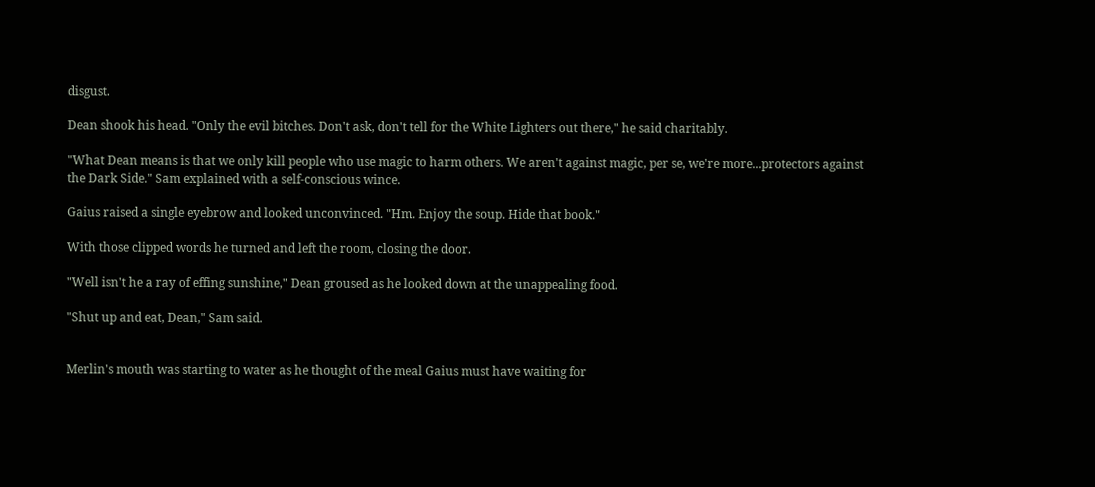disgust.

Dean shook his head. "Only the evil bitches. Don't ask, don't tell for the White Lighters out there," he said charitably.

"What Dean means is that we only kill people who use magic to harm others. We aren't against magic, per se, we're more...protectors against the Dark Side." Sam explained with a self-conscious wince.

Gaius raised a single eyebrow and looked unconvinced. "Hm. Enjoy the soup. Hide that book."

With those clipped words he turned and left the room, closing the door.

"Well isn't he a ray of effing sunshine," Dean groused as he looked down at the unappealing food.

"Shut up and eat, Dean," Sam said.


Merlin's mouth was starting to water as he thought of the meal Gaius must have waiting for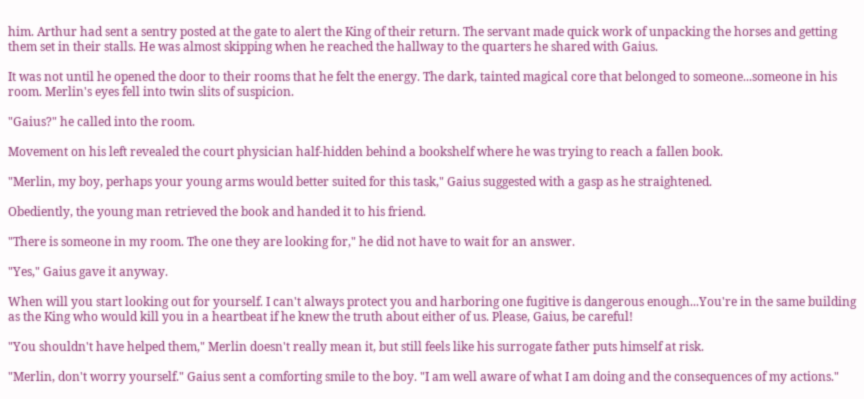him. Arthur had sent a sentry posted at the gate to alert the King of their return. The servant made quick work of unpacking the horses and getting them set in their stalls. He was almost skipping when he reached the hallway to the quarters he shared with Gaius.

It was not until he opened the door to their rooms that he felt the energy. The dark, tainted magical core that belonged to someone...someone in his room. Merlin's eyes fell into twin slits of suspicion.

"Gaius?" he called into the room.

Movement on his left revealed the court physician half-hidden behind a bookshelf where he was trying to reach a fallen book.

"Merlin, my boy, perhaps your young arms would better suited for this task," Gaius suggested with a gasp as he straightened.

Obediently, the young man retrieved the book and handed it to his friend.

"There is someone in my room. The one they are looking for," he did not have to wait for an answer.

"Yes," Gaius gave it anyway.

When will you start looking out for yourself. I can't always protect you and harboring one fugitive is dangerous enough...You're in the same building as the King who would kill you in a heartbeat if he knew the truth about either of us. Please, Gaius, be careful!

"You shouldn't have helped them," Merlin doesn't really mean it, but still feels like his surrogate father puts himself at risk.

"Merlin, don't worry yourself." Gaius sent a comforting smile to the boy. "I am well aware of what I am doing and the consequences of my actions."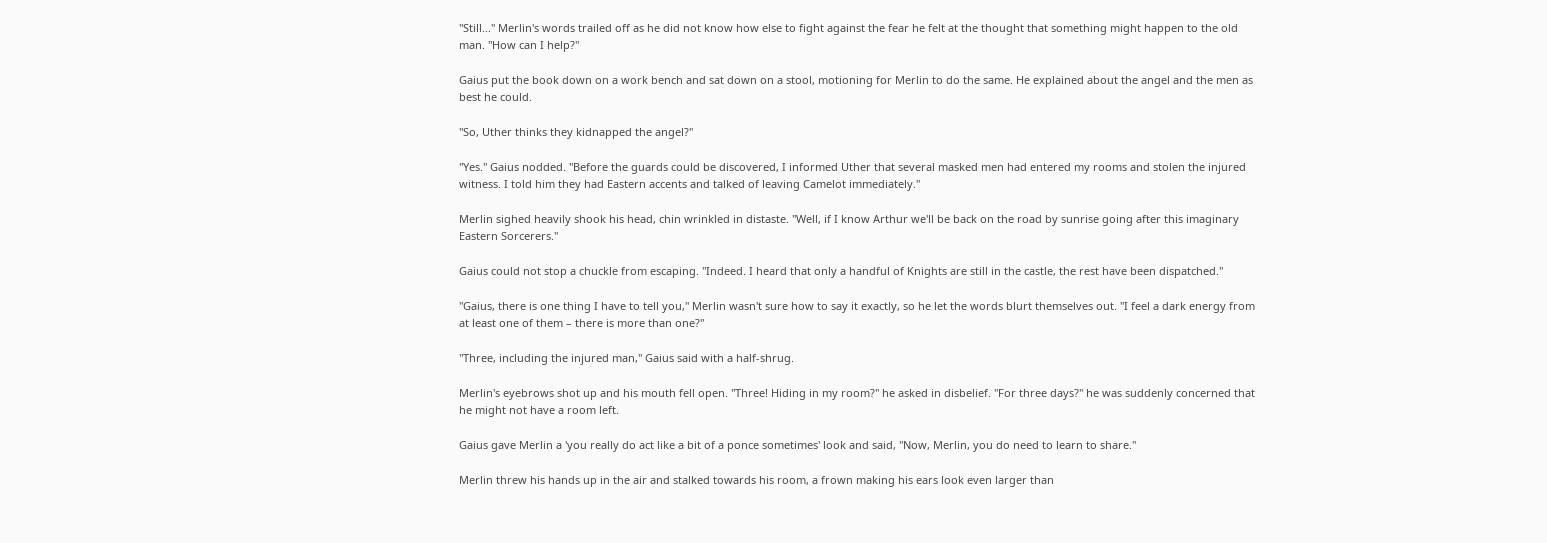"Still..." Merlin's words trailed off as he did not know how else to fight against the fear he felt at the thought that something might happen to the old man. "How can I help?"

Gaius put the book down on a work bench and sat down on a stool, motioning for Merlin to do the same. He explained about the angel and the men as best he could.

"So, Uther thinks they kidnapped the angel?"

"Yes." Gaius nodded. "Before the guards could be discovered, I informed Uther that several masked men had entered my rooms and stolen the injured witness. I told him they had Eastern accents and talked of leaving Camelot immediately."

Merlin sighed heavily shook his head, chin wrinkled in distaste. "Well, if I know Arthur we'll be back on the road by sunrise going after this imaginary Eastern Sorcerers."

Gaius could not stop a chuckle from escaping. "Indeed. I heard that only a handful of Knights are still in the castle, the rest have been dispatched."

"Gaius, there is one thing I have to tell you," Merlin wasn't sure how to say it exactly, so he let the words blurt themselves out. "I feel a dark energy from at least one of them – there is more than one?"

"Three, including the injured man," Gaius said with a half-shrug.

Merlin's eyebrows shot up and his mouth fell open. "Three! Hiding in my room?" he asked in disbelief. "For three days?" he was suddenly concerned that he might not have a room left.

Gaius gave Merlin a 'you really do act like a bit of a ponce sometimes' look and said, "Now, Merlin, you do need to learn to share."

Merlin threw his hands up in the air and stalked towards his room, a frown making his ears look even larger than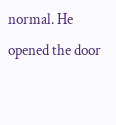normal. He opened the door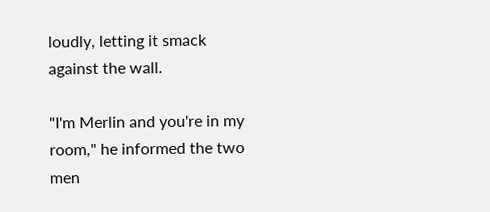loudly, letting it smack against the wall.

"I'm Merlin and you're in my room," he informed the two men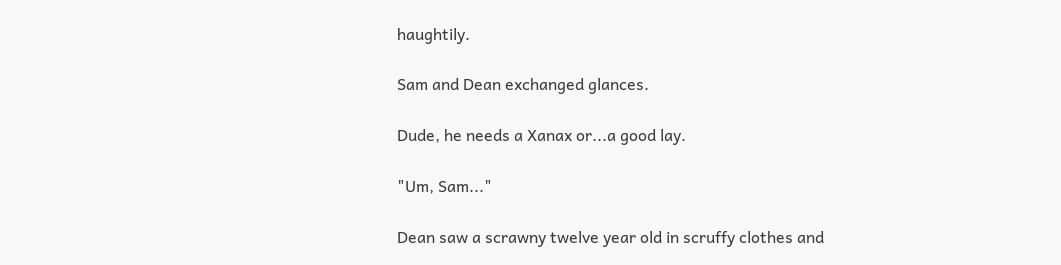haughtily.

Sam and Dean exchanged glances.

Dude, he needs a Xanax or...a good lay.

"Um, Sam..."

Dean saw a scrawny twelve year old in scruffy clothes and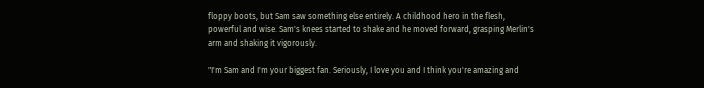floppy boots, but Sam saw something else entirely. A childhood hero in the flesh, powerful and wise. Sam's knees started to shake and he moved forward, grasping Merlin's arm and shaking it vigorously.

"I'm Sam and I'm your biggest fan. Seriously, I love you and I think you're amazing and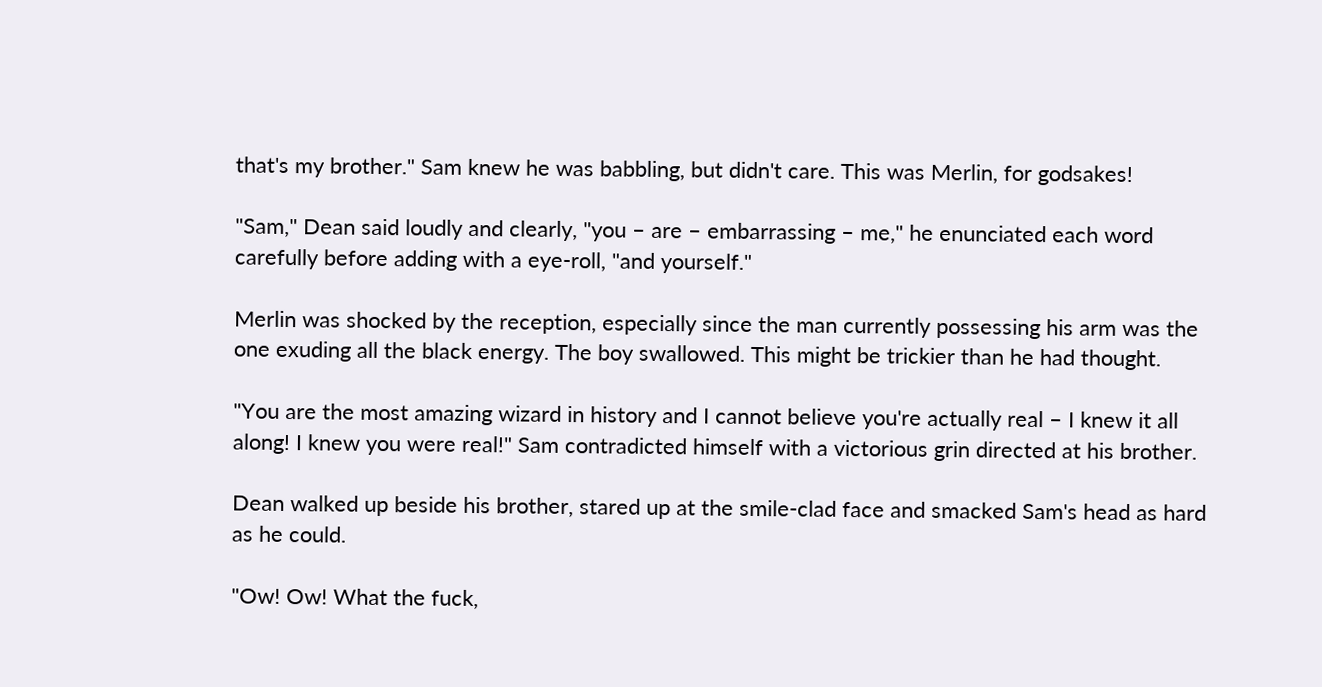that's my brother." Sam knew he was babbling, but didn't care. This was Merlin, for godsakes!

"Sam," Dean said loudly and clearly, "you – are – embarrassing – me," he enunciated each word carefully before adding with a eye-roll, "and yourself."

Merlin was shocked by the reception, especially since the man currently possessing his arm was the one exuding all the black energy. The boy swallowed. This might be trickier than he had thought.

"You are the most amazing wizard in history and I cannot believe you're actually real – I knew it all along! I knew you were real!" Sam contradicted himself with a victorious grin directed at his brother.

Dean walked up beside his brother, stared up at the smile-clad face and smacked Sam's head as hard as he could.

"Ow! Ow! What the fuck,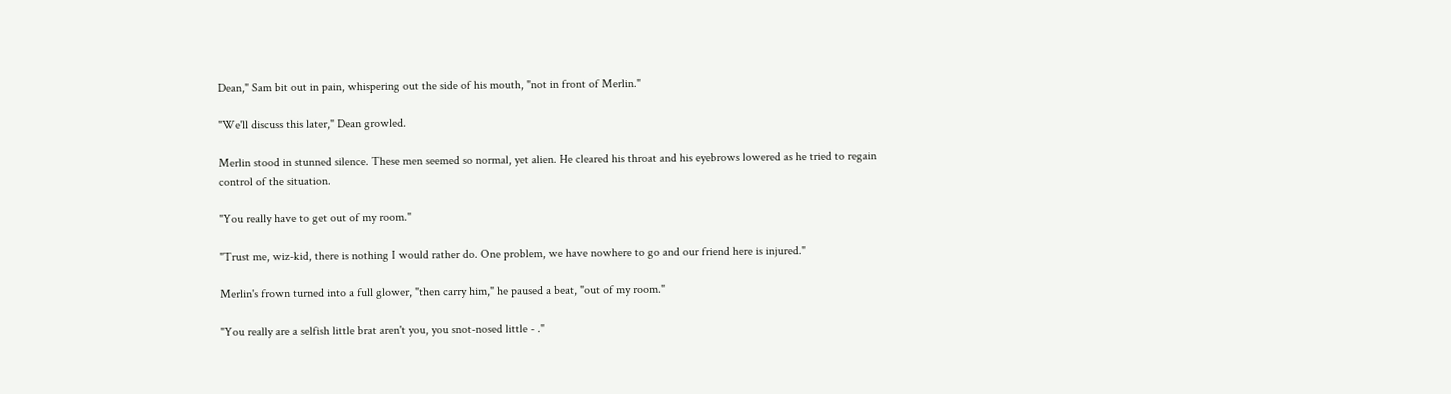Dean," Sam bit out in pain, whispering out the side of his mouth, "not in front of Merlin."

"We'll discuss this later," Dean growled.

Merlin stood in stunned silence. These men seemed so normal, yet alien. He cleared his throat and his eyebrows lowered as he tried to regain control of the situation.

"You really have to get out of my room."

"Trust me, wiz-kid, there is nothing I would rather do. One problem, we have nowhere to go and our friend here is injured."

Merlin's frown turned into a full glower, "then carry him," he paused a beat, "out of my room."

"You really are a selfish little brat aren't you, you snot-nosed little - ."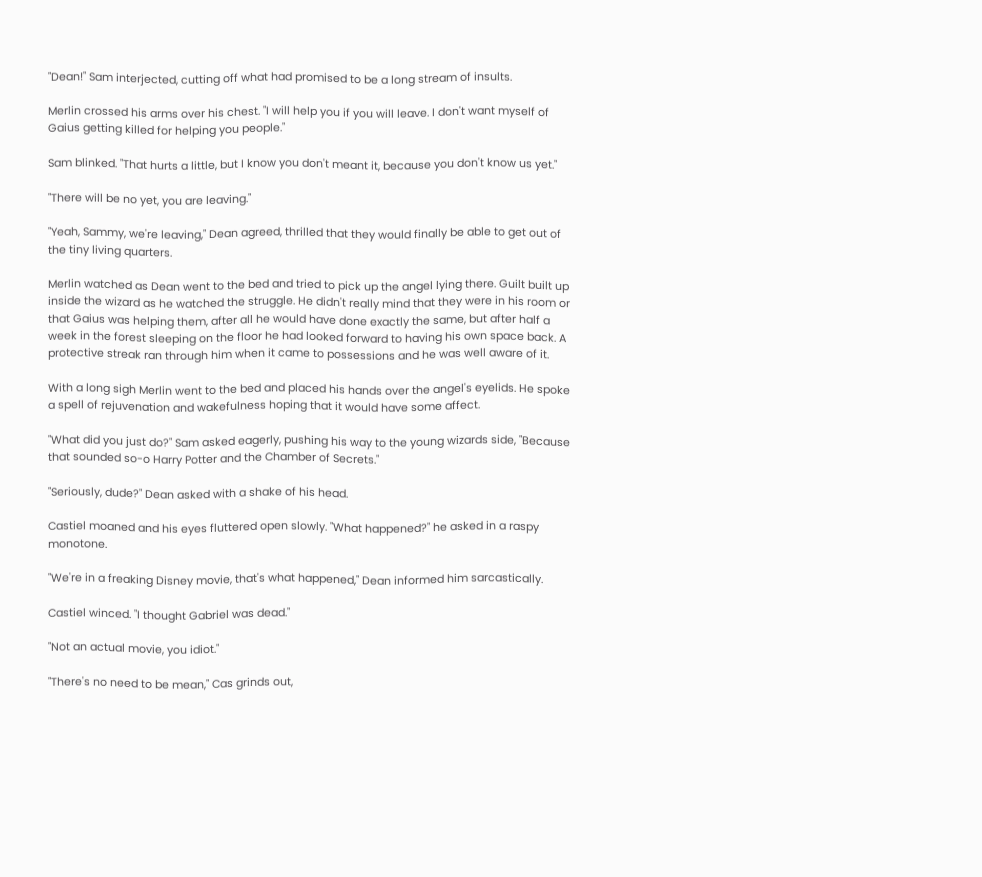"Dean!" Sam interjected, cutting off what had promised to be a long stream of insults.

Merlin crossed his arms over his chest. "I will help you if you will leave. I don't want myself of Gaius getting killed for helping you people."

Sam blinked. "That hurts a little, but I know you don't meant it, because you don't know us yet."

"There will be no yet, you are leaving."

"Yeah, Sammy, we're leaving," Dean agreed, thrilled that they would finally be able to get out of the tiny living quarters.

Merlin watched as Dean went to the bed and tried to pick up the angel lying there. Guilt built up inside the wizard as he watched the struggle. He didn't really mind that they were in his room or that Gaius was helping them, after all he would have done exactly the same, but after half a week in the forest sleeping on the floor he had looked forward to having his own space back. A protective streak ran through him when it came to possessions and he was well aware of it.

With a long sigh Merlin went to the bed and placed his hands over the angel's eyelids. He spoke a spell of rejuvenation and wakefulness hoping that it would have some affect.

"What did you just do?" Sam asked eagerly, pushing his way to the young wizards side, "Because that sounded so-o Harry Potter and the Chamber of Secrets."

"Seriously, dude?" Dean asked with a shake of his head.

Castiel moaned and his eyes fluttered open slowly. "What happened?" he asked in a raspy monotone.

"We're in a freaking Disney movie, that's what happened," Dean informed him sarcastically.

Castiel winced. "I thought Gabriel was dead."

"Not an actual movie, you idiot."

"There's no need to be mean," Cas grinds out,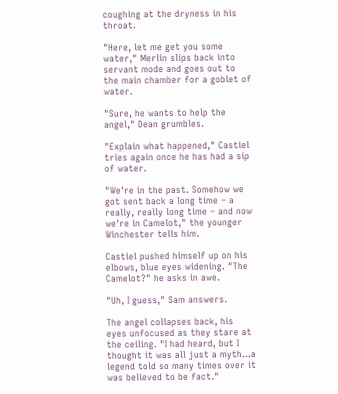coughing at the dryness in his throat.

"Here, let me get you some water," Merlin slips back into servant mode and goes out to the main chamber for a goblet of water.

"Sure, he wants to help the angel," Dean grumbles.

"Explain what happened," Castiel tries again once he has had a sip of water.

"We're in the past. Somehow we got sent back a long time – a really, really long time – and now we're in Camelot," the younger Winchester tells him.

Castiel pushed himself up on his elbows, blue eyes widening. "The Camelot?" he asks in awe.

"Uh, I guess," Sam answers.

The angel collapses back, his eyes unfocused as they stare at the ceiling. "I had heard, but I thought it was all just a myth...a legend told so many times over it was believed to be fact."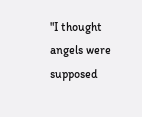"I thought angels were supposed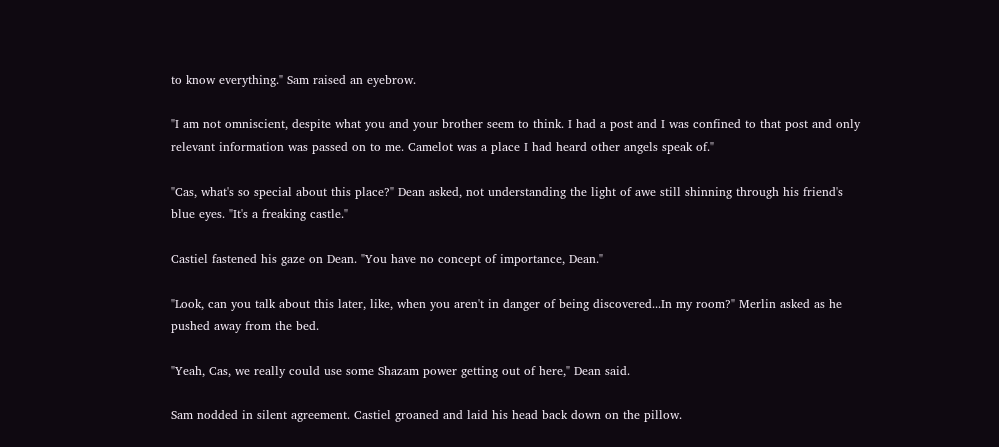to know everything." Sam raised an eyebrow.

"I am not omniscient, despite what you and your brother seem to think. I had a post and I was confined to that post and only relevant information was passed on to me. Camelot was a place I had heard other angels speak of."

"Cas, what's so special about this place?" Dean asked, not understanding the light of awe still shinning through his friend's blue eyes. "It's a freaking castle."

Castiel fastened his gaze on Dean. "You have no concept of importance, Dean."

"Look, can you talk about this later, like, when you aren't in danger of being discovered...In my room?" Merlin asked as he pushed away from the bed.

"Yeah, Cas, we really could use some Shazam power getting out of here," Dean said.

Sam nodded in silent agreement. Castiel groaned and laid his head back down on the pillow.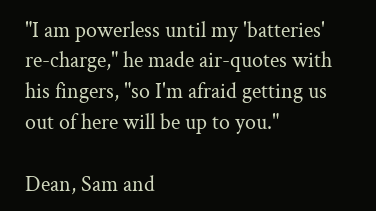"I am powerless until my 'batteries' re-charge," he made air-quotes with his fingers, "so I'm afraid getting us out of here will be up to you."

Dean, Sam and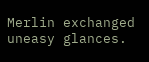Merlin exchanged uneasy glances.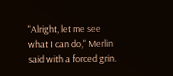"Alright, let me see what I can do," Merlin said with a forced grin.